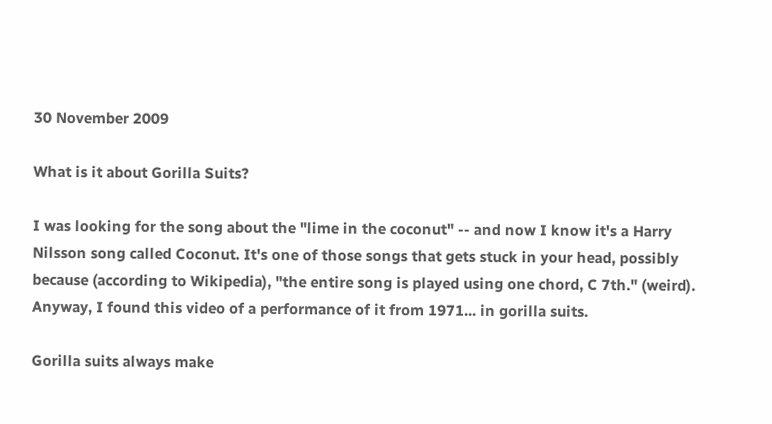30 November 2009

What is it about Gorilla Suits?

I was looking for the song about the "lime in the coconut" -- and now I know it's a Harry Nilsson song called Coconut. It's one of those songs that gets stuck in your head, possibly because (according to Wikipedia), "the entire song is played using one chord, C 7th." (weird). Anyway, I found this video of a performance of it from 1971... in gorilla suits.

Gorilla suits always make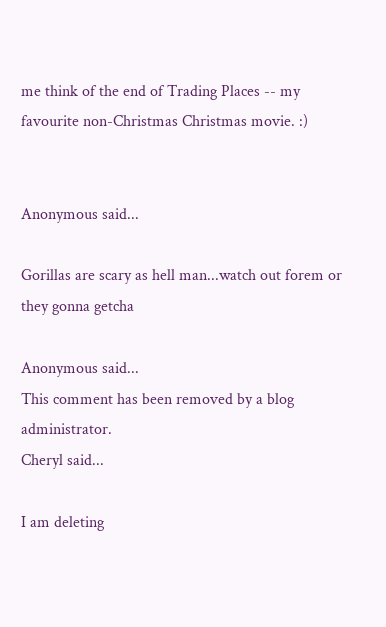me think of the end of Trading Places -- my favourite non-Christmas Christmas movie. :)


Anonymous said...

Gorillas are scary as hell man...watch out forem or they gonna getcha

Anonymous said...
This comment has been removed by a blog administrator.
Cheryl said...

I am deleting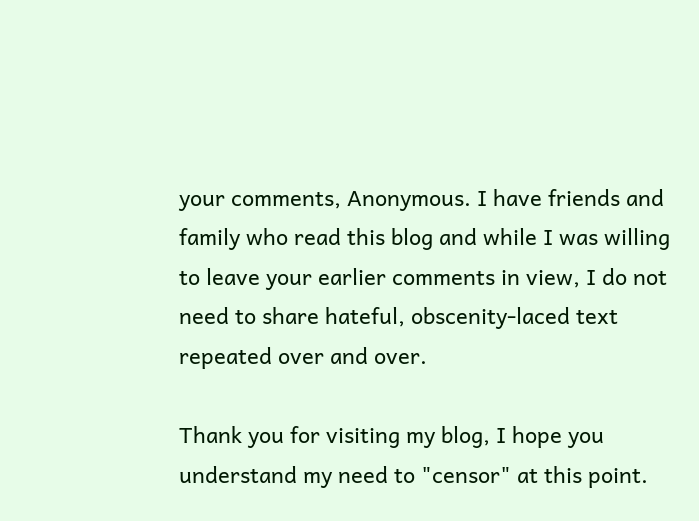your comments, Anonymous. I have friends and family who read this blog and while I was willing to leave your earlier comments in view, I do not need to share hateful, obscenity-laced text repeated over and over.

Thank you for visiting my blog, I hope you understand my need to "censor" at this point.